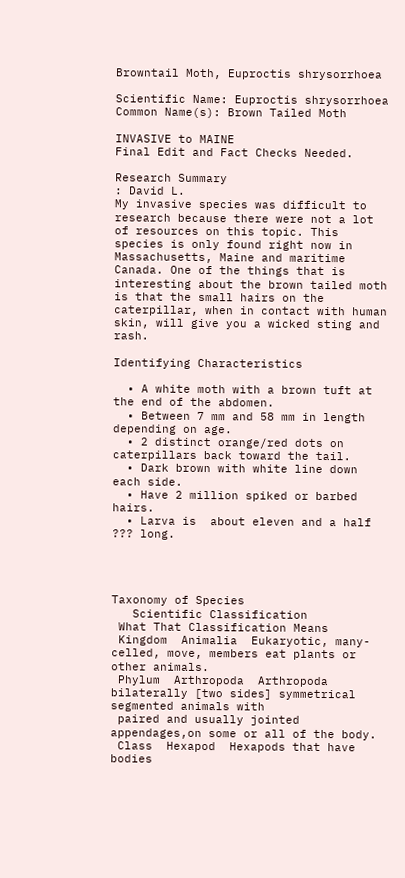Browntail Moth, Euproctis shrysorrhoea

Scientific Name: Euproctis shrysorrhoea
Common Name(s): Brown Tailed Moth

INVASIVE to MAINE                      Final Edit and Fact Checks Needed.

Research Summary
: David L.
My invasive species was difficult to research because there were not a lot of resources on this topic. This species is only found right now in Massachusetts, Maine and maritime Canada. One of the things that is interesting about the brown tailed moth is that the small hairs on the caterpillar, when in contact with human skin, will give you a wicked sting and rash.

Identifying Characteristics

  • A white moth with a brown tuft at the end of the abdomen.
  • Between 7 mm and 58 mm in length depending on age.
  • 2 distinct orange/red dots on caterpillars back toward the tail.
  • Dark brown with white line down each side.
  • Have 2 million spiked or barbed hairs.
  • Larva is  about eleven and a half ??? long.




Taxonomy of Species
   Scientific Classification
 What That Classification Means
 Kingdom  Animalia  Eukaryotic, many-celled, move, members eat plants or other animals.
 Phylum  Arthropoda  Arthropoda bilaterally [two sides] symmetrical segmented animals with
 paired and usually jointed appendages,on some or all of the body.
 Class  Hexapod  Hexapods that have bodies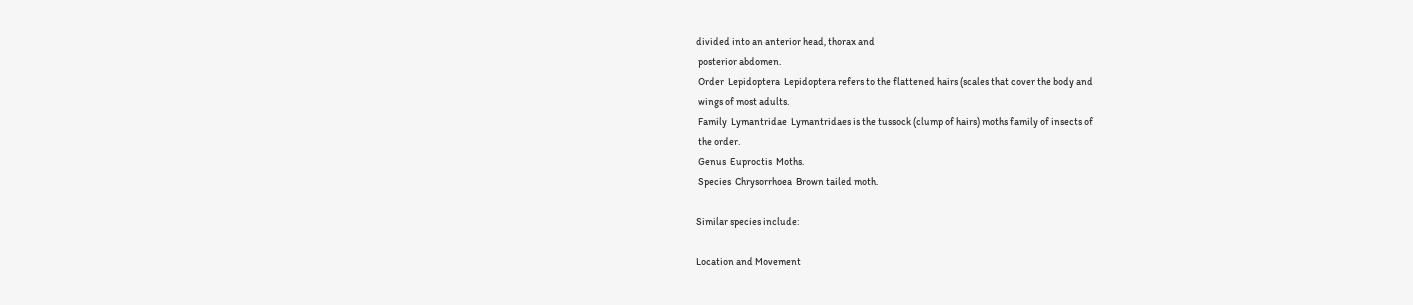divided into an anterior head, thorax and
 posterior abdomen.
 Order  Lepidoptera  Lepidoptera refers to the flattened hairs (scales that cover the body and
 wings of most adults.
 Family  Lymantridae  Lymantridaes is the tussock (clump of hairs) moths family of insects of
 the order.
 Genus  Euproctis  Moths.
 Species  Chrysorrhoea  Brown tailed moth.

Similar species include:

Location and Movement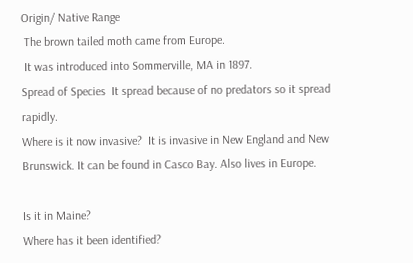Origin/ Native Range
 The brown tailed moth came from Europe.
 It was introduced into Sommerville, MA in 1897.
Spread of Species  It spread because of no predators so it spread rapidly.
Where is it now invasive?  It is invasive in New England and New Brunswick. It can be found in Casco Bay. Also lives in Europe.

Is it in Maine?
Where has it been identified?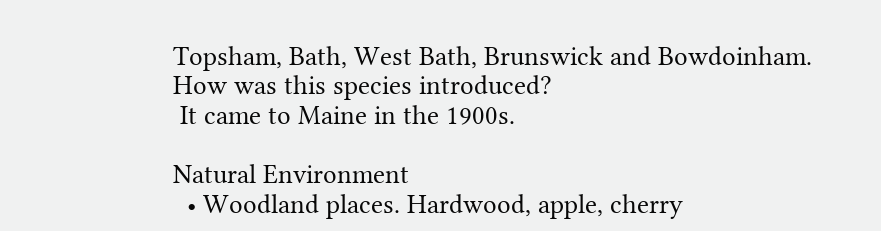Topsham, Bath, West Bath, Brunswick and Bowdoinham.
How was this species introduced?
 It came to Maine in the 1900s.

Natural Environment
  • Woodland places. Hardwood, apple, cherry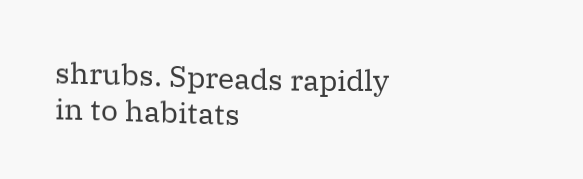shrubs. Spreads rapidly in to habitats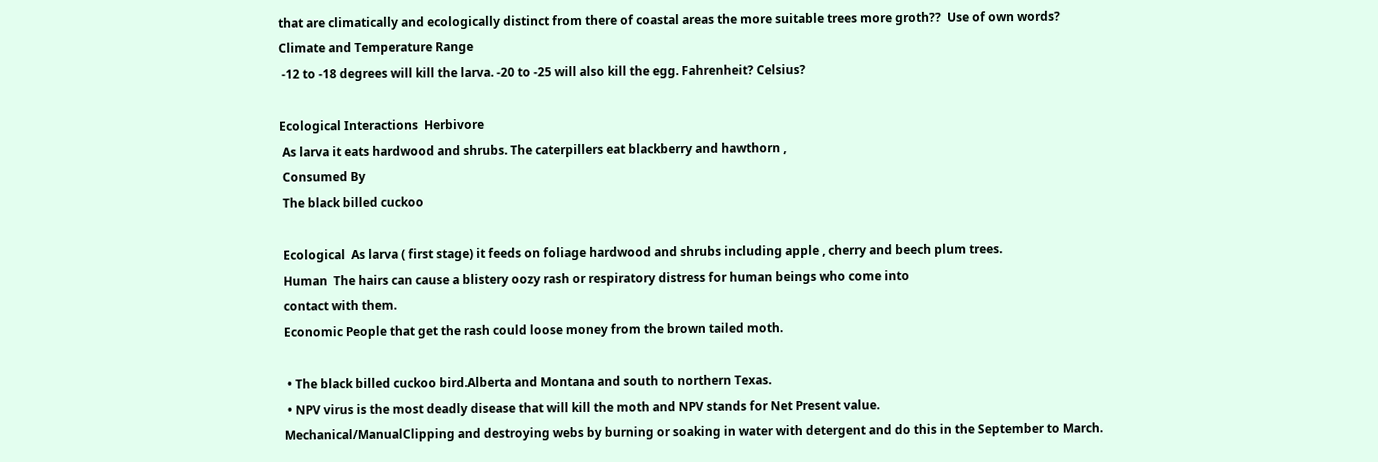that are climatically and ecologically distinct from there of coastal areas the more suitable trees more groth??  Use of own words?
Climate and Temperature Range
 -12 to -18 degrees will kill the larva. -20 to -25 will also kill the egg. Fahrenheit? Celsius?

Ecological Interactions  Herbivore
 As larva it eats hardwood and shrubs. The caterpillers eat blackberry and hawthorn ,
 Consumed By
 The black billed cuckoo

 Ecological  As larva ( first stage) it feeds on foliage hardwood and shrubs including apple , cherry and beech plum trees.
 Human  The hairs can cause a blistery oozy rash or respiratory distress for human beings who come into
 contact with them.
 Economic People that get the rash could loose money from the brown tailed moth.

  • The black billed cuckoo bird.Alberta and Montana and south to northern Texas.
  • NPV virus is the most deadly disease that will kill the moth and NPV stands for Net Present value.
 Mechanical/ManualClipping and destroying webs by burning or soaking in water with detergent and do this in the September to March.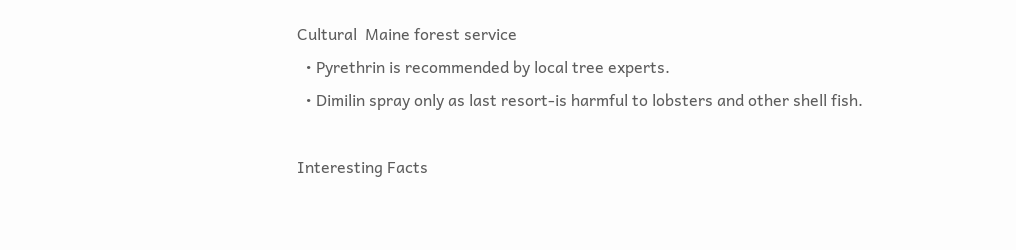Cultural  Maine forest service
  • Pyrethrin is recommended by local tree experts.
  • Dimilin spray only as last resort-is harmful to lobsters and other shell fish.

Interesting Facts